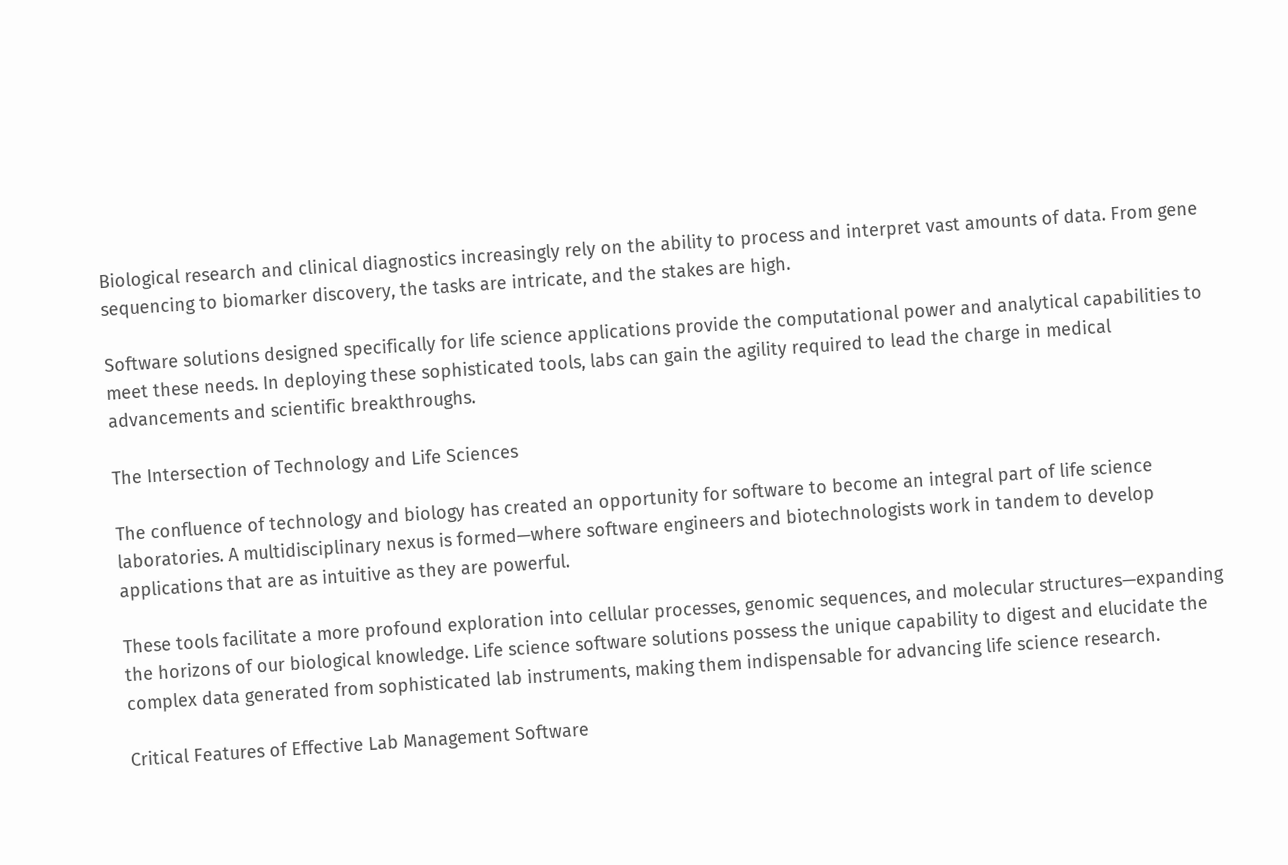Biological research and clinical diagnostics increasingly rely on the ability to process and interpret vast amounts of data. From gene sequencing to biomarker discovery, the tasks are intricate, and the stakes are high.

Software solutions designed specifically for life science applications provide the computational power and analytical capabilities to meet these needs. In deploying these sophisticated tools, labs can gain the agility required to lead the charge in medical advancements and scientific breakthroughs.

The Intersection of Technology and Life Sciences

The confluence of technology and biology has created an opportunity for software to become an integral part of life science laboratories. A multidisciplinary nexus is formed—where software engineers and biotechnologists work in tandem to develop applications that are as intuitive as they are powerful.

These tools facilitate a more profound exploration into cellular processes, genomic sequences, and molecular structures—expanding the horizons of our biological knowledge. Life science software solutions possess the unique capability to digest and elucidate the complex data generated from sophisticated lab instruments, making them indispensable for advancing life science research.

Critical Features of Effective Lab Management Software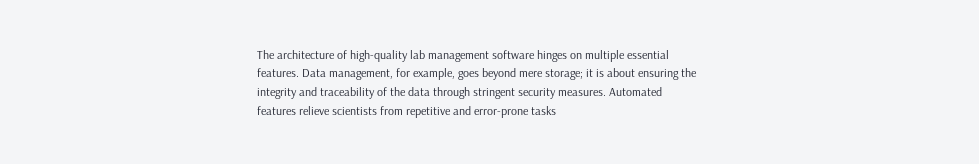The architecture of high-quality lab management software hinges on multiple essential features. Data management, for example, goes beyond mere storage; it is about ensuring the integrity and traceability of the data through stringent security measures. Automated features relieve scientists from repetitive and error-prone tasks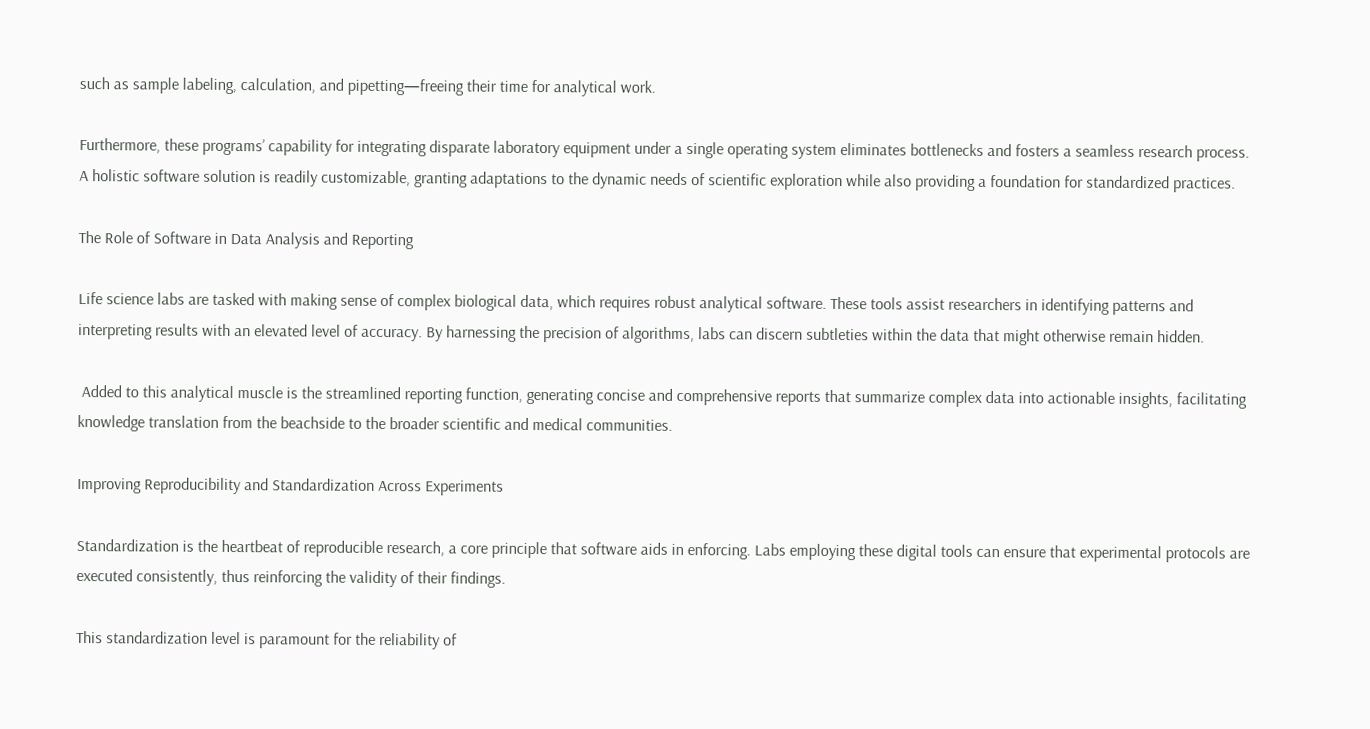such as sample labeling, calculation, and pipetting—freeing their time for analytical work.

Furthermore, these programs’ capability for integrating disparate laboratory equipment under a single operating system eliminates bottlenecks and fosters a seamless research process. A holistic software solution is readily customizable, granting adaptations to the dynamic needs of scientific exploration while also providing a foundation for standardized practices.

The Role of Software in Data Analysis and Reporting

Life science labs are tasked with making sense of complex biological data, which requires robust analytical software. These tools assist researchers in identifying patterns and interpreting results with an elevated level of accuracy. By harnessing the precision of algorithms, labs can discern subtleties within the data that might otherwise remain hidden.

 Added to this analytical muscle is the streamlined reporting function, generating concise and comprehensive reports that summarize complex data into actionable insights, facilitating knowledge translation from the beachside to the broader scientific and medical communities.

Improving Reproducibility and Standardization Across Experiments

Standardization is the heartbeat of reproducible research, a core principle that software aids in enforcing. Labs employing these digital tools can ensure that experimental protocols are executed consistently, thus reinforcing the validity of their findings.

This standardization level is paramount for the reliability of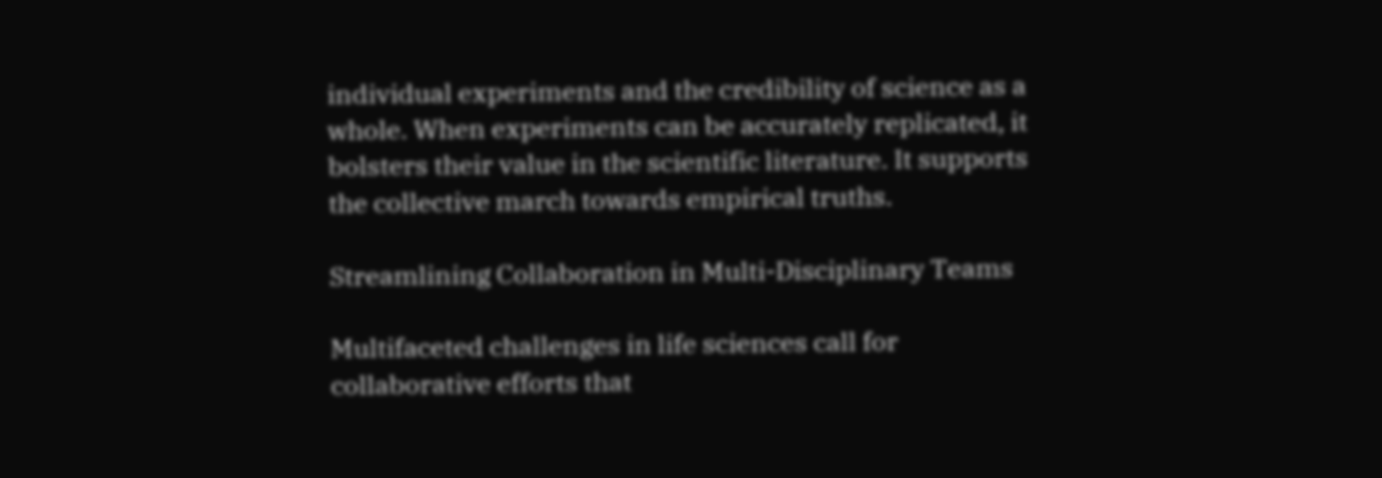individual experiments and the credibility of science as a whole. When experiments can be accurately replicated, it bolsters their value in the scientific literature. It supports the collective march towards empirical truths.

Streamlining Collaboration in Multi-Disciplinary Teams

Multifaceted challenges in life sciences call for collaborative efforts that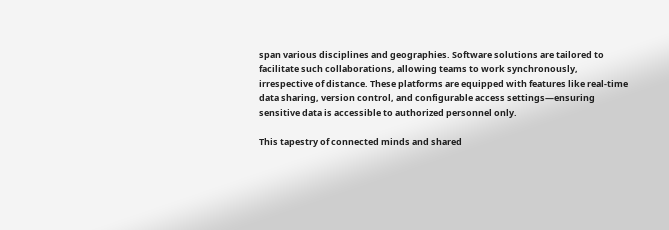span various disciplines and geographies. Software solutions are tailored to facilitate such collaborations, allowing teams to work synchronously, irrespective of distance. These platforms are equipped with features like real-time data sharing, version control, and configurable access settings—ensuring sensitive data is accessible to authorized personnel only.

This tapestry of connected minds and shared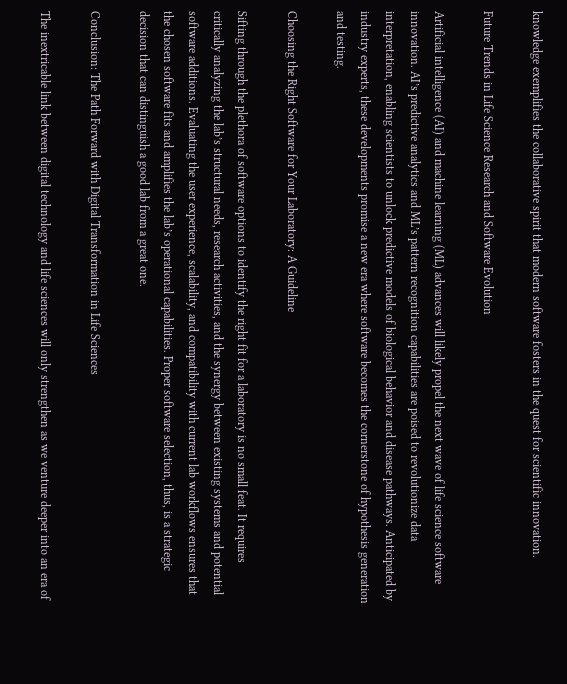knowledge exemplifies the collaborative spirit that modern software fosters in the quest for scientific innovation.

Future Trends in Life Science Research and Software Evolution

Artificial intelligence (AI) and machine learning (ML) advances will likely propel the next wave of life science software innovation. AI’s predictive analytics and ML’s pattern recognition capabilities are poised to revolutionize data interpretation, enabling scientists to unlock predictive models of biological behavior and disease pathways. Anticipated by industry experts, these developments promise a new era where software becomes the cornerstone of hypothesis generation and testing.

Choosing the Right Software for Your Laboratory: A Guideline

Sifting through the plethora of software options to identify the right fit for a laboratory is no small feat. It requires critically analyzing the lab’s structural needs, research activities, and the synergy between existing systems and potential software additions. Evaluating the user experience, scalability, and compatibility with current lab workflows ensures that the chosen software fits and amplifies the lab’s operational capabilities. Proper software selection, thus, is a strategic decision that can distinguish a good lab from a great one.

Conclusion: The Path Forward with Digital Transformation in Life Sciences

The inextricable link between digital technology and life sciences will only strengthen as we venture deeper into an era of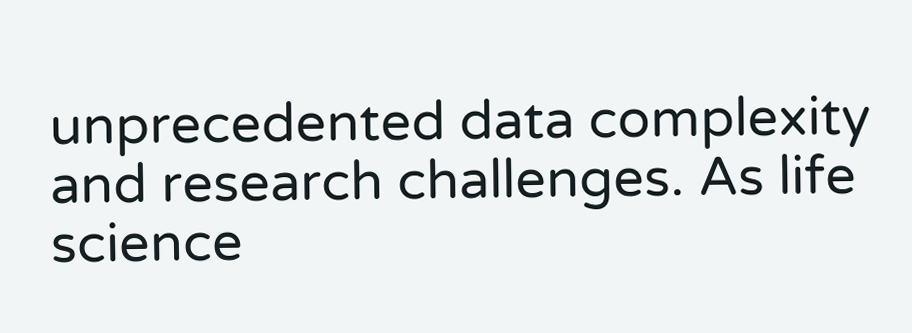unprecedented data complexity and research challenges. As life science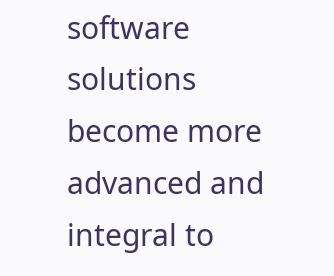software solutions become more advanced and integral to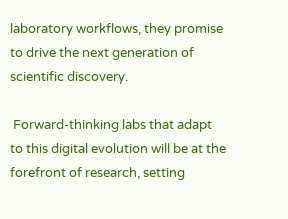laboratory workflows, they promise to drive the next generation of scientific discovery.

 Forward-thinking labs that adapt to this digital evolution will be at the forefront of research, setting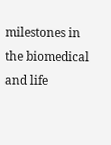milestones in the biomedical and life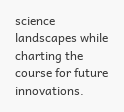science landscapes while charting the course for future innovations.